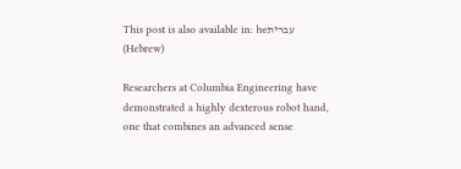This post is also available in: heעברית (Hebrew)

Researchers at Columbia Engineering have demonstrated a highly dexterous robot hand, one that combines an advanced sense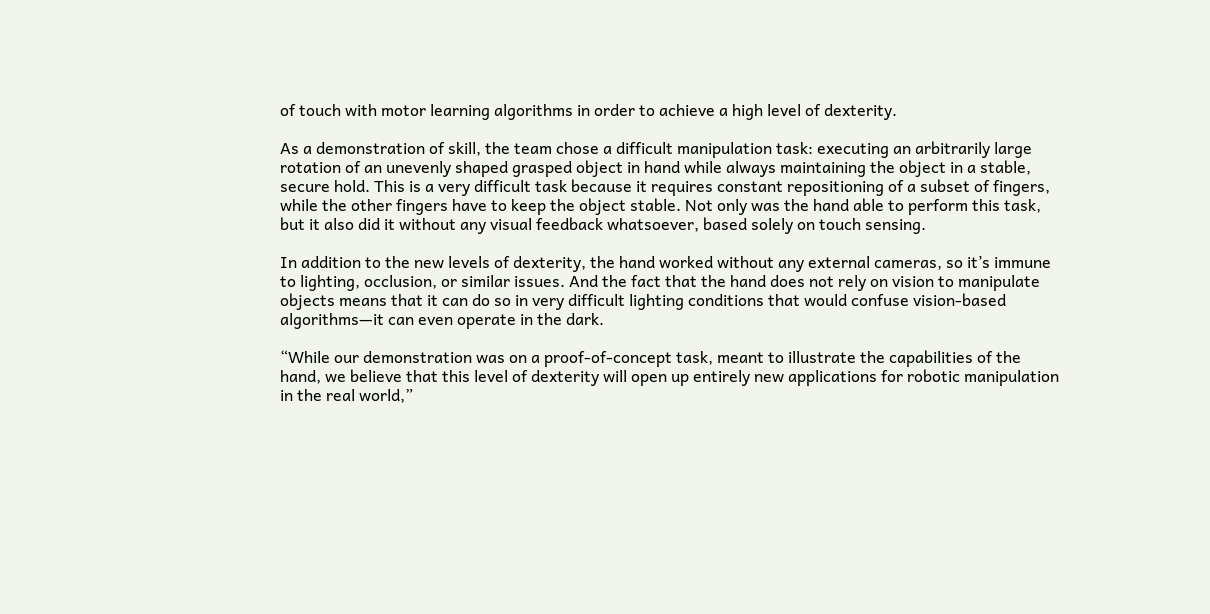of touch with motor learning algorithms in order to achieve a high level of dexterity.

As a demonstration of skill, the team chose a difficult manipulation task: executing an arbitrarily large rotation of an unevenly shaped grasped object in hand while always maintaining the object in a stable, secure hold. This is a very difficult task because it requires constant repositioning of a subset of fingers, while the other fingers have to keep the object stable. Not only was the hand able to perform this task, but it also did it without any visual feedback whatsoever, based solely on touch sensing.

In addition to the new levels of dexterity, the hand worked without any external cameras, so it’s immune to lighting, occlusion, or similar issues. And the fact that the hand does not rely on vision to manipulate objects means that it can do so in very difficult lighting conditions that would confuse vision-based algorithms—it can even operate in the dark.

“While our demonstration was on a proof-of-concept task, meant to illustrate the capabilities of the hand, we believe that this level of dexterity will open up entirely new applications for robotic manipulation in the real world,”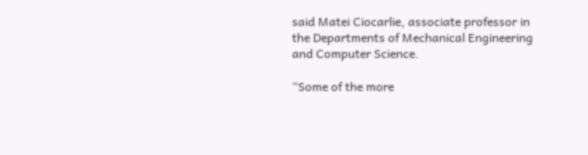said Matei Ciocarlie, associate professor in the Departments of Mechanical Engineering and Computer Science.

“Some of the more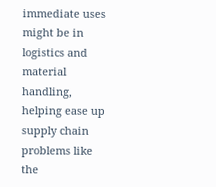immediate uses might be in logistics and material handling, helping ease up supply chain problems like the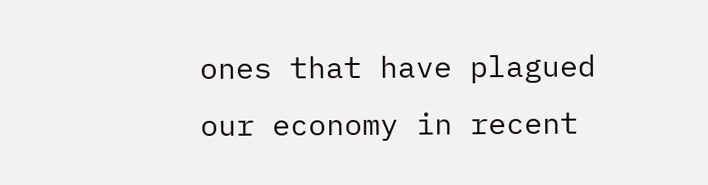ones that have plagued our economy in recent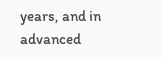years, and in advanced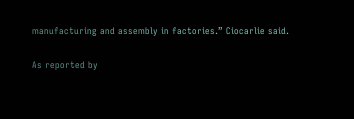manufacturing and assembly in factories.” Ciocarlie said.

As reported by